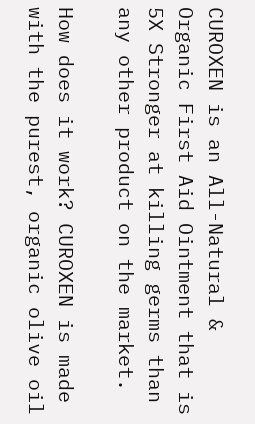CUROXEN is an All-Natural & Organic First Aid Ointment that is 5X Stronger at killing germs than any other product on the market.

How does it work? CUROXEN is made with the purest, organic olive oil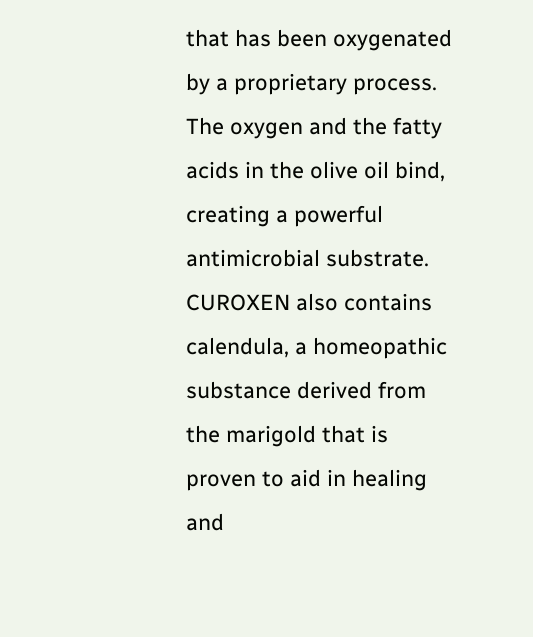that has been oxygenated by a proprietary process. The oxygen and the fatty acids in the olive oil bind, creating a powerful antimicrobial substrate. CUROXEN also contains calendula, a homeopathic substance derived from the marigold that is proven to aid in healing and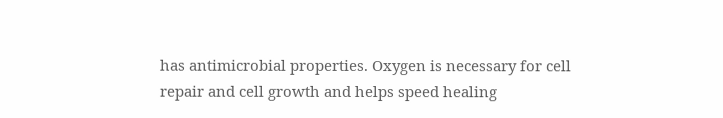has antimicrobial properties. Oxygen is necessary for cell repair and cell growth and helps speed healing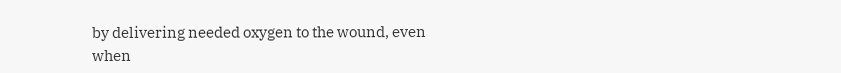by delivering needed oxygen to the wound, even when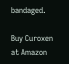bandaged.

Buy Curoxen at Amazon